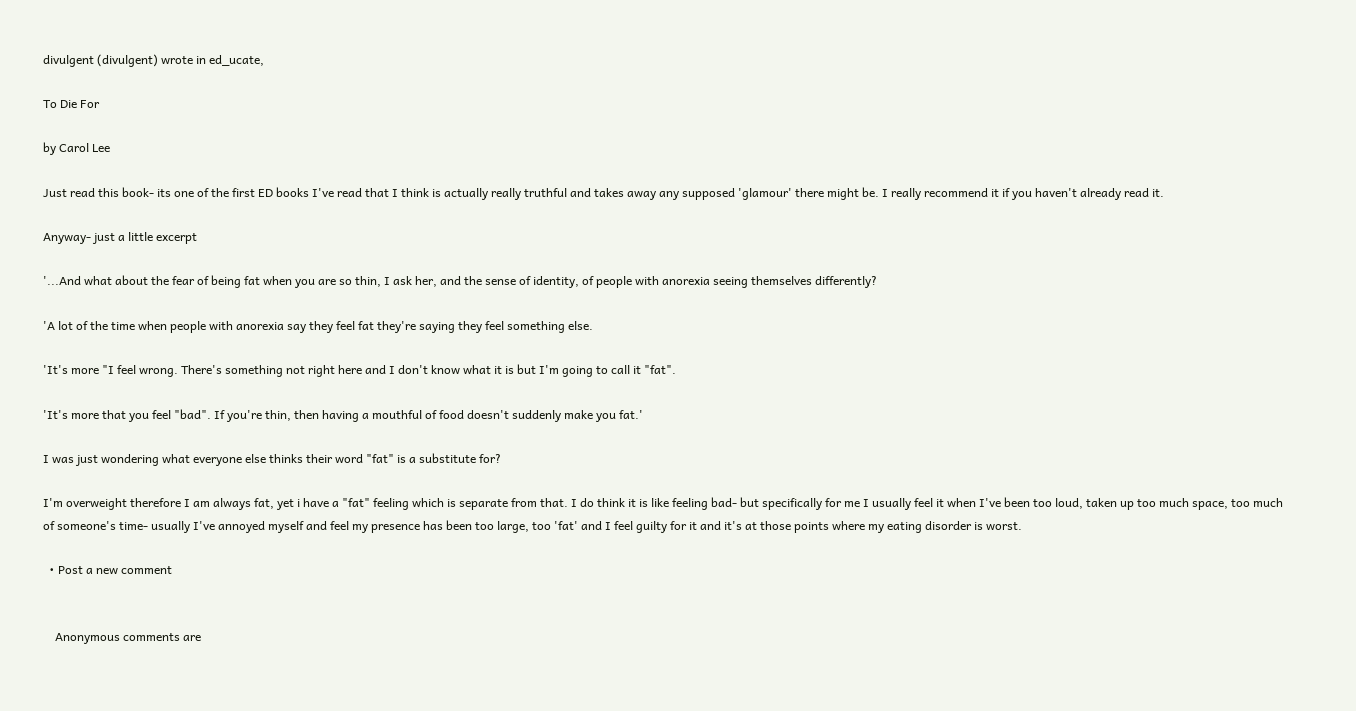divulgent (divulgent) wrote in ed_ucate,

To Die For

by Carol Lee

Just read this book- its one of the first ED books I've read that I think is actually really truthful and takes away any supposed 'glamour' there might be. I really recommend it if you haven't already read it.

Anyway- just a little excerpt

'...And what about the fear of being fat when you are so thin, I ask her, and the sense of identity, of people with anorexia seeing themselves differently?

'A lot of the time when people with anorexia say they feel fat they're saying they feel something else.

'It's more "I feel wrong. There's something not right here and I don't know what it is but I'm going to call it "fat".

'It's more that you feel "bad". If you're thin, then having a mouthful of food doesn't suddenly make you fat.'

I was just wondering what everyone else thinks their word "fat" is a substitute for?

I'm overweight therefore I am always fat, yet i have a "fat" feeling which is separate from that. I do think it is like feeling bad- but specifically for me I usually feel it when I've been too loud, taken up too much space, too much of someone's time- usually I've annoyed myself and feel my presence has been too large, too 'fat' and I feel guilty for it and it's at those points where my eating disorder is worst.

  • Post a new comment


    Anonymous comments are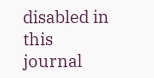disabled in this journal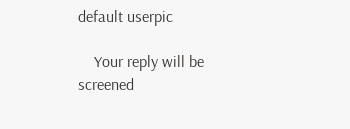default userpic

    Your reply will be screened